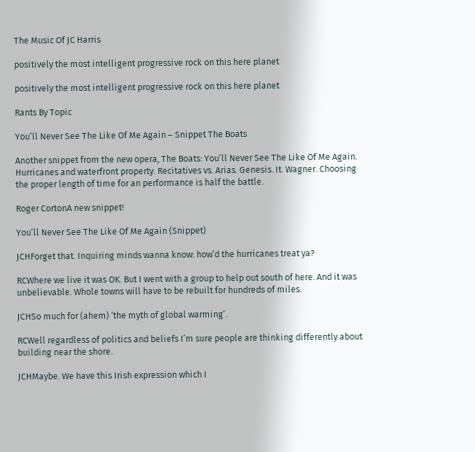The Music Of JC Harris

positively the most intelligent progressive rock on this here planet

positively the most intelligent progressive rock on this here planet

Rants By Topic

You’ll Never See The Like Of Me Again – Snippet The Boats

Another snippet from the new opera, The Boats: You’ll Never See The Like Of Me Again. Hurricanes and waterfront property. Recitatives vs. Arias. Genesis. It. Wagner. Choosing the proper length of time for an performance is half the battle.

Roger CortonA new snippet!

You’ll Never See The Like Of Me Again (Snippet)

JCHForget that. Inquiring minds wanna know: how’d the hurricanes treat ya?

RCWhere we live it was OK. But I went with a group to help out south of here. And it was unbelievable. Whole towns will have to be rebuilt for hundreds of miles.

JCHSo much for (ahem) ‘the myth of global warming’.

RCWell regardless of politics and beliefs I’m sure people are thinking differently about building near the shore.

JCHMaybe. We have this Irish expression which I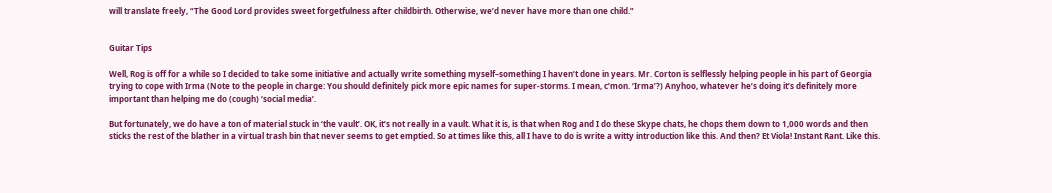will translate freely, “The Good Lord provides sweet forgetfulness after childbirth. Otherwise, we’d never have more than one child.”


Guitar Tips

Well, Rog is off for a while so I decided to take some initiative and actually write something myself–something I haven’t done in years. Mr. Corton is selflessly helping people in his part of Georgia trying to cope with Irma (Note to the people in charge: You should definitely pick more epic names for super-storms. I mean, c’mon. ‘Irma’?) Anyhoo, whatever he’s doing it’s definitely more important than helping me do (cough) ‘social media’.

But fortunately, we do have a ton of material stuck in ‘the vault’. OK, it’s not really in a vault. What it is, is that when Rog and I do these Skype chats, he chops them down to 1,000 words and then sticks the rest of the blather in a virtual trash bin that never seems to get emptied. So at times like this, all I have to do is write a witty introduction like this. And then? Et Viola! Instant Rant. Like this.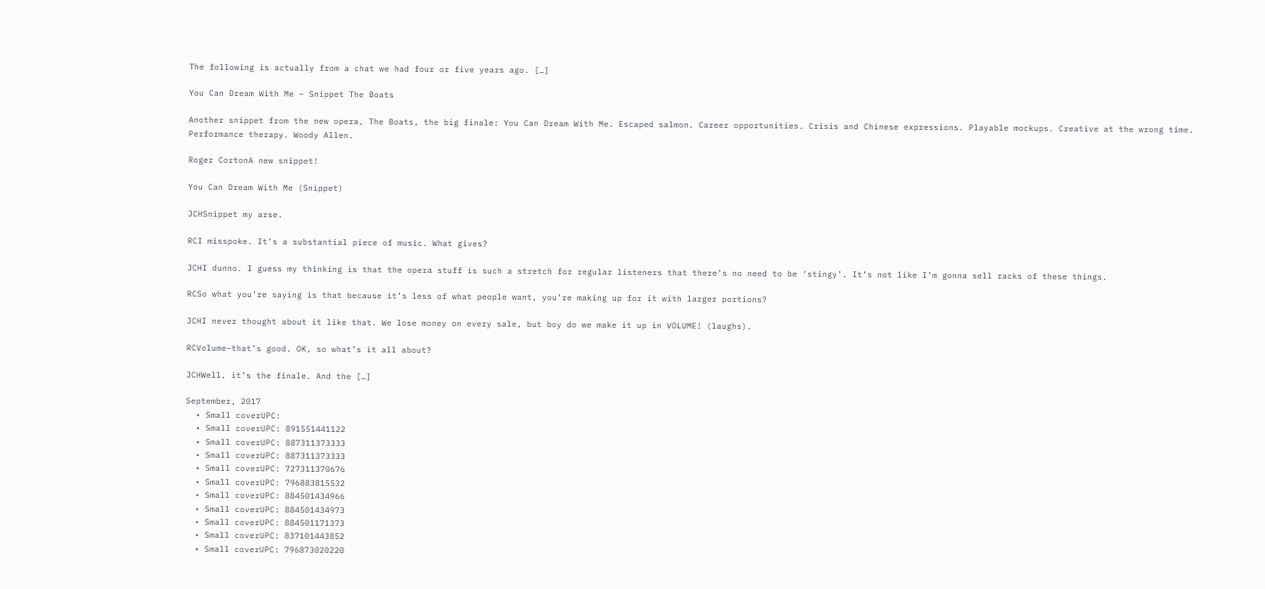The following is actually from a chat we had four or five years ago. […]

You Can Dream With Me – Snippet The Boats

Another snippet from the new opera, The Boats, the big finale: You Can Dream With Me. Escaped salmon. Career opportunities. Crisis and Chinese expressions. Playable mockups. Creative at the wrong time. Performance therapy. Woody Allen.

Roger CortonA new snippet!

You Can Dream With Me (Snippet)

JCHSnippet my arse.

RCI misspoke. It’s a substantial piece of music. What gives?

JCHI dunno. I guess my thinking is that the opera stuff is such a stretch for regular listeners that there’s no need to be ‘stingy’. It’s not like I’m gonna sell racks of these things.

RCSo what you’re saying is that because it’s less of what people want, you’re making up for it with larger portions?

JCHI never thought about it like that. We lose money on every sale, but boy do we make it up in VOLUME! (laughs).

RCVolume–that’s good. OK, so what’s it all about?

JCHWell, it’s the finale. And the […]

September, 2017
  • Small coverUPC:
  • Small coverUPC: 891551441122
  • Small coverUPC: 887311373333
  • Small coverUPC: 887311373333
  • Small coverUPC: 727311370676
  • Small coverUPC: 796883815532
  • Small coverUPC: 884501434966
  • Small coverUPC: 884501434973
  • Small coverUPC: 884501171373
  • Small coverUPC: 837101443852
  • Small coverUPC: 796873020220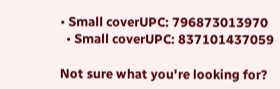• Small coverUPC: 796873013970
  • Small coverUPC: 837101437059

Not sure what you're looking for?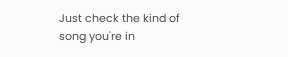Just check the kind of song you're in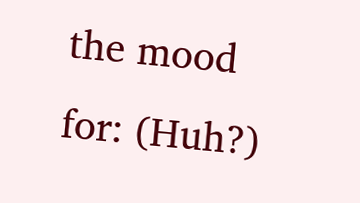the mood for: (Huh?)